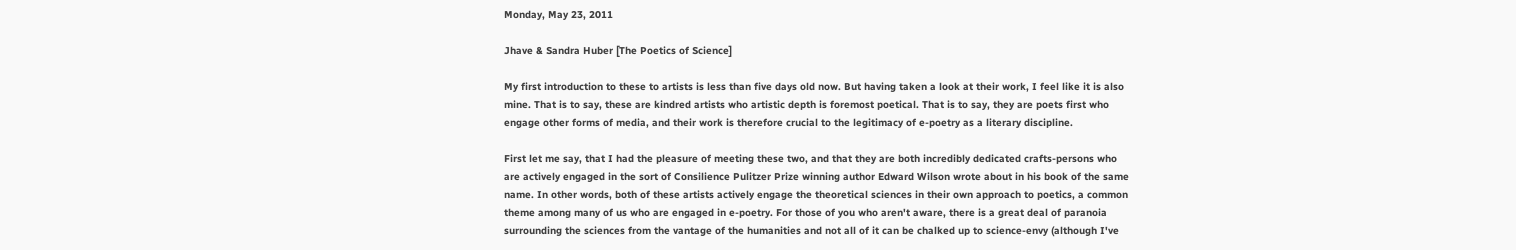Monday, May 23, 2011

Jhave & Sandra Huber [The Poetics of Science]

My first introduction to these to artists is less than five days old now. But having taken a look at their work, I feel like it is also mine. That is to say, these are kindred artists who artistic depth is foremost poetical. That is to say, they are poets first who engage other forms of media, and their work is therefore crucial to the legitimacy of e-poetry as a literary discipline.

First let me say, that I had the pleasure of meeting these two, and that they are both incredibly dedicated crafts-persons who are actively engaged in the sort of Consilience Pulitzer Prize winning author Edward Wilson wrote about in his book of the same name. In other words, both of these artists actively engage the theoretical sciences in their own approach to poetics, a common theme among many of us who are engaged in e-poetry. For those of you who aren't aware, there is a great deal of paranoia surrounding the sciences from the vantage of the humanities and not all of it can be chalked up to science-envy (although I've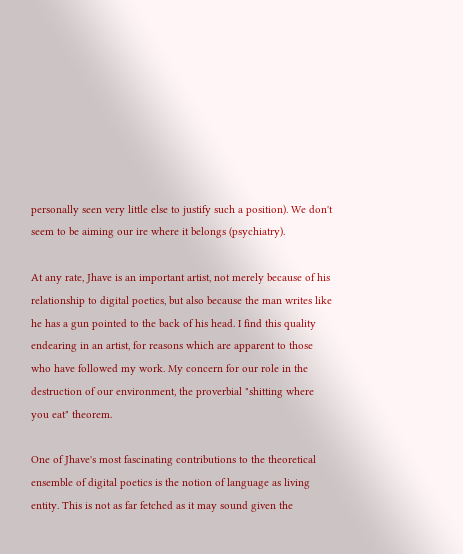personally seen very little else to justify such a position). We don't seem to be aiming our ire where it belongs (psychiatry).

At any rate, Jhave is an important artist, not merely because of his relationship to digital poetics, but also because the man writes like he has a gun pointed to the back of his head. I find this quality endearing in an artist, for reasons which are apparent to those who have followed my work. My concern for our role in the destruction of our environment, the proverbial "shitting where you eat" theorem.

One of Jhave's most fascinating contributions to the theoretical ensemble of digital poetics is the notion of language as living entity. This is not as far fetched as it may sound given the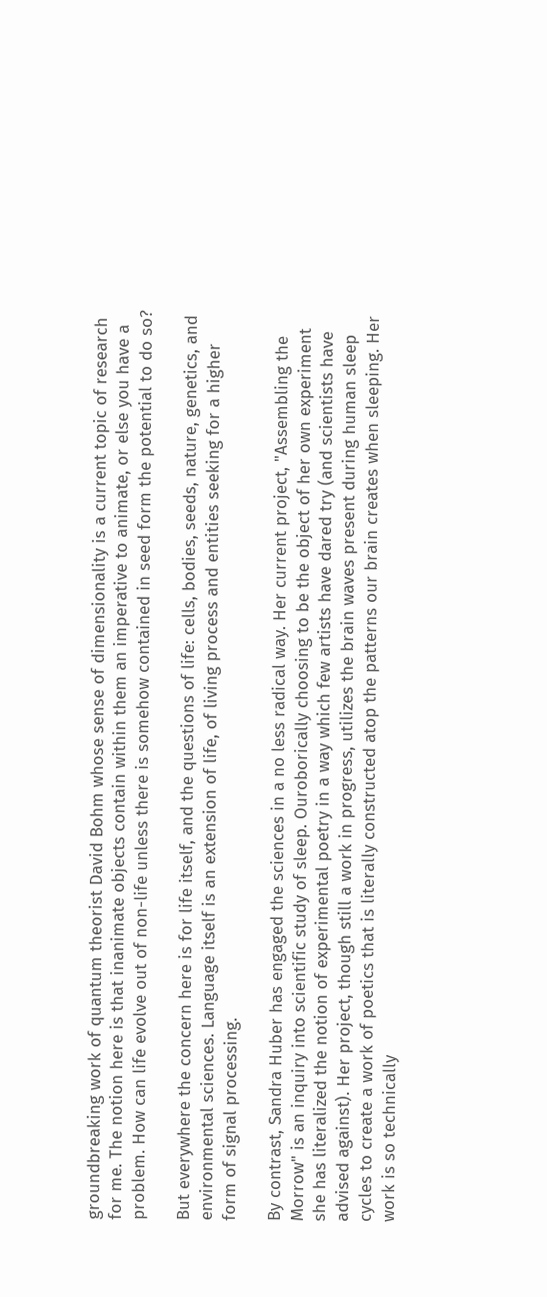groundbreaking work of quantum theorist David Bohm whose sense of dimensionality is a current topic of research for me. The notion here is that inanimate objects contain within them an imperative to animate, or else you have a problem. How can life evolve out of non-life unless there is somehow contained in seed form the potential to do so?

But everywhere the concern here is for life itself, and the questions of life: cells, bodies, seeds, nature, genetics, and environmental sciences. Language itself is an extension of life, of living process and entities seeking for a higher form of signal processing.

By contrast, Sandra Huber has engaged the sciences in a no less radical way. Her current project, "Assembling the Morrow" is an inquiry into scientific study of sleep. Ouroborically choosing to be the object of her own experiment she has literalized the notion of experimental poetry in a way which few artists have dared try (and scientists have advised against). Her project, though still a work in progress, utilizes the brain waves present during human sleep cycles to create a work of poetics that is literally constructed atop the patterns our brain creates when sleeping. Her work is so technically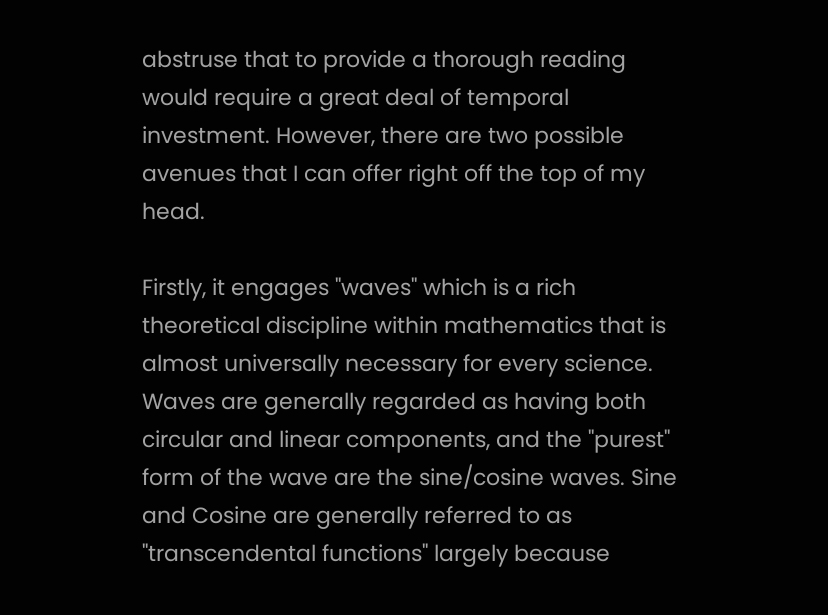abstruse that to provide a thorough reading would require a great deal of temporal investment. However, there are two possible avenues that I can offer right off the top of my head.

Firstly, it engages "waves" which is a rich theoretical discipline within mathematics that is almost universally necessary for every science. Waves are generally regarded as having both circular and linear components, and the "purest" form of the wave are the sine/cosine waves. Sine and Cosine are generally referred to as "transcendental functions" largely because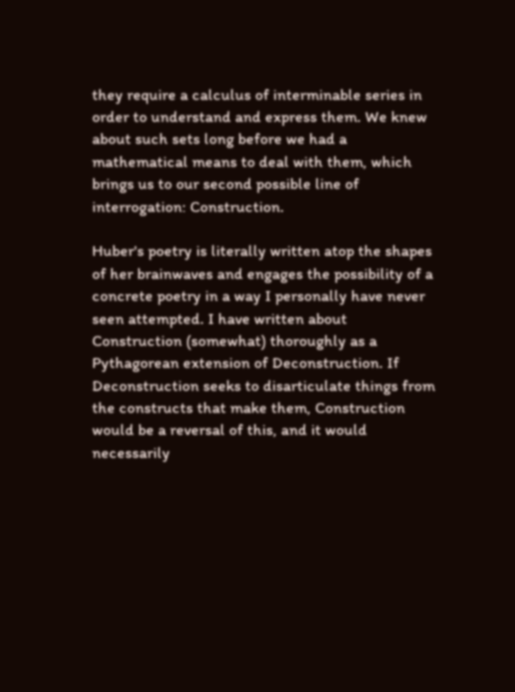they require a calculus of interminable series in order to understand and express them. We knew about such sets long before we had a mathematical means to deal with them, which brings us to our second possible line of interrogation: Construction.

Huber's poetry is literally written atop the shapes of her brainwaves and engages the possibility of a concrete poetry in a way I personally have never seen attempted. I have written about Construction (somewhat) thoroughly as a Pythagorean extension of Deconstruction. If Deconstruction seeks to disarticulate things from the constructs that make them, Construction would be a reversal of this, and it would necessarily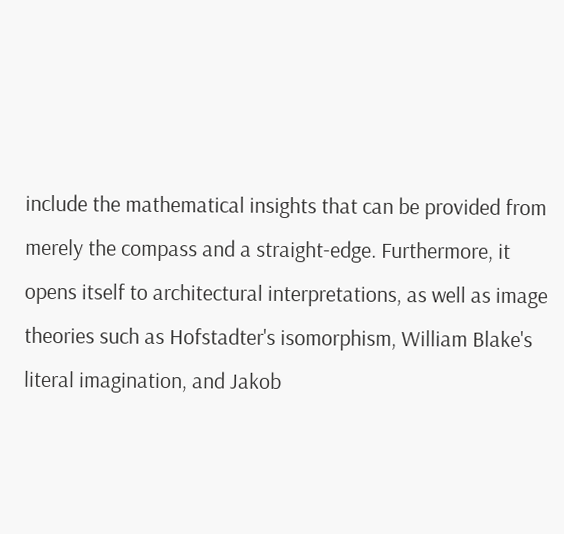include the mathematical insights that can be provided from merely the compass and a straight-edge. Furthermore, it opens itself to architectural interpretations, as well as image theories such as Hofstadter's isomorphism, William Blake's literal imagination, and Jakob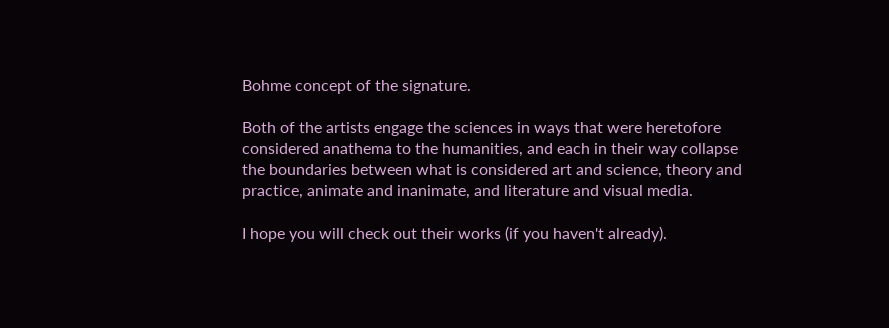Bohme concept of the signature.

Both of the artists engage the sciences in ways that were heretofore considered anathema to the humanities, and each in their way collapse the boundaries between what is considered art and science, theory and practice, animate and inanimate, and literature and visual media.

I hope you will check out their works (if you haven't already).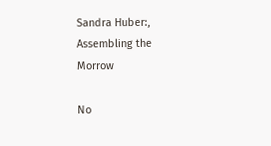Sandra Huber:, Assembling the Morrow

No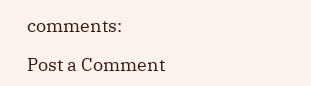comments:

Post a Comment